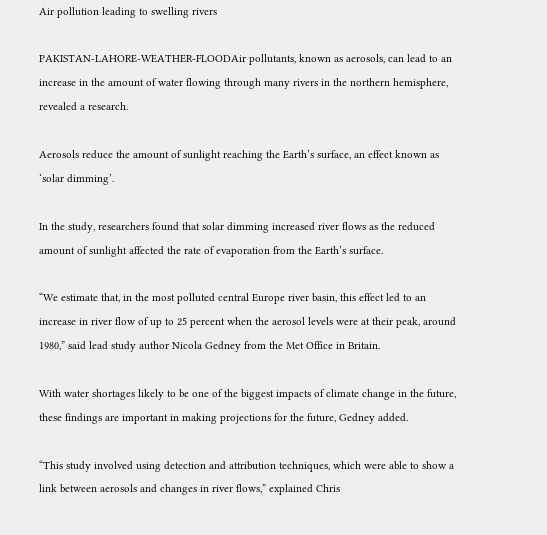Air pollution leading to swelling rivers

PAKISTAN-LAHORE-WEATHER-FLOODAir pollutants, known as aerosols, can lead to an increase in the amount of water flowing through many rivers in the northern hemisphere, revealed a research.

Aerosols reduce the amount of sunlight reaching the Earth’s surface, an effect known as ‘solar dimming’.

In the study, researchers found that solar dimming increased river flows as the reduced amount of sunlight affected the rate of evaporation from the Earth’s surface.

“We estimate that, in the most polluted central Europe river basin, this effect led to an increase in river flow of up to 25 percent when the aerosol levels were at their peak, around 1980,” said lead study author Nicola Gedney from the Met Office in Britain.

With water shortages likely to be one of the biggest impacts of climate change in the future, these findings are important in making projections for the future, Gedney added.

“This study involved using detection and attribution techniques, which were able to show a link between aerosols and changes in river flows,” explained Chris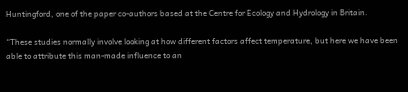Huntingford, one of the paper co-authors based at the Centre for Ecology and Hydrology in Britain.

“These studies normally involve looking at how different factors affect temperature, but here we have been able to attribute this man-made influence to an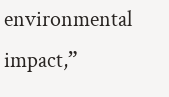environmental impact,”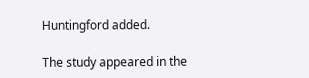Huntingford added.

The study appeared in the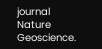journal Nature Geoscience.